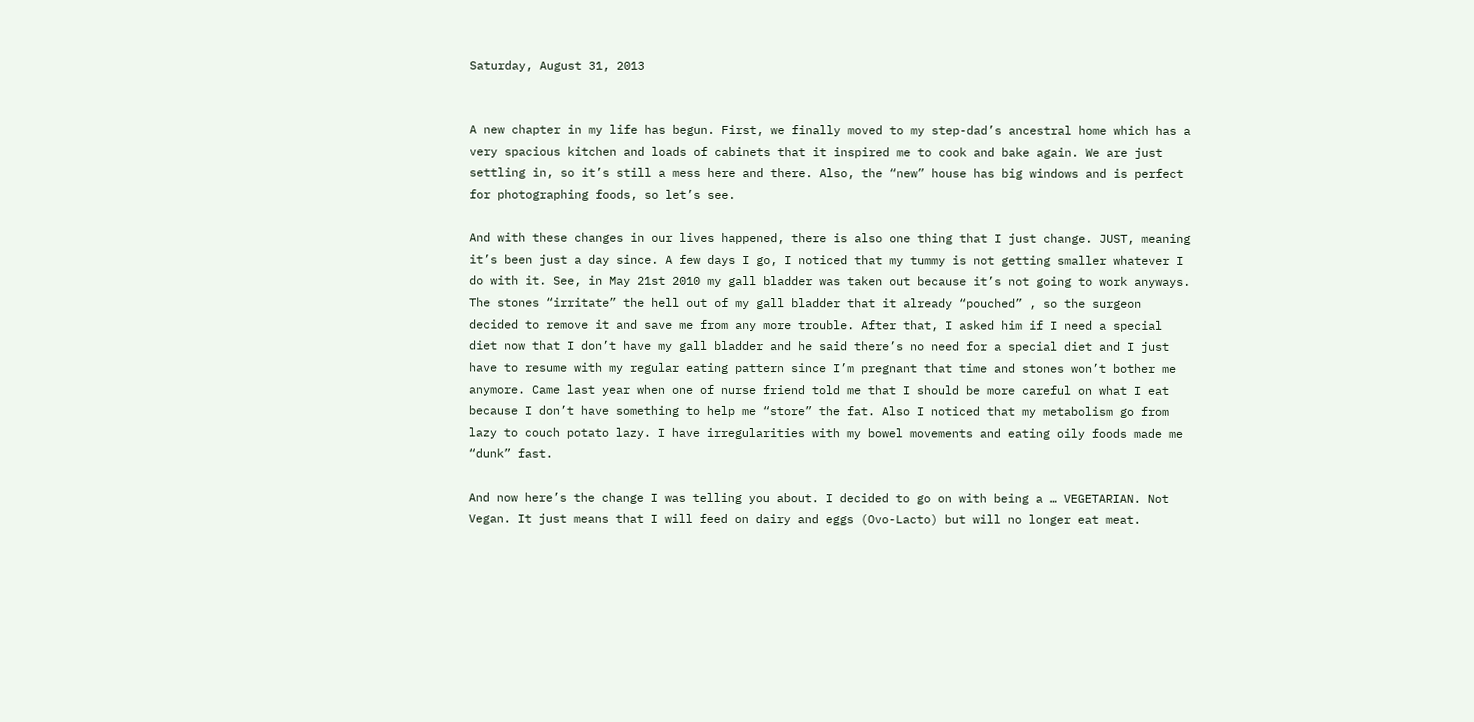Saturday, August 31, 2013


A new chapter in my life has begun. First, we finally moved to my step-dad’s ancestral home which has a very spacious kitchen and loads of cabinets that it inspired me to cook and bake again. We are just settling in, so it’s still a mess here and there. Also, the “new” house has big windows and is perfect for photographing foods, so let’s see.

And with these changes in our lives happened, there is also one thing that I just change. JUST, meaning it’s been just a day since. A few days I go, I noticed that my tummy is not getting smaller whatever I do with it. See, in May 21st 2010 my gall bladder was taken out because it’s not going to work anyways. The stones “irritate” the hell out of my gall bladder that it already “pouched” , so the surgeon decided to remove it and save me from any more trouble. After that, I asked him if I need a special diet now that I don’t have my gall bladder and he said there’s no need for a special diet and I just have to resume with my regular eating pattern since I’m pregnant that time and stones won’t bother me anymore. Came last year when one of nurse friend told me that I should be more careful on what I eat because I don’t have something to help me “store” the fat. Also I noticed that my metabolism go from lazy to couch potato lazy. I have irregularities with my bowel movements and eating oily foods made me “dunk” fast.

And now here’s the change I was telling you about. I decided to go on with being a … VEGETARIAN. Not Vegan. It just means that I will feed on dairy and eggs (Ovo-Lacto) but will no longer eat meat.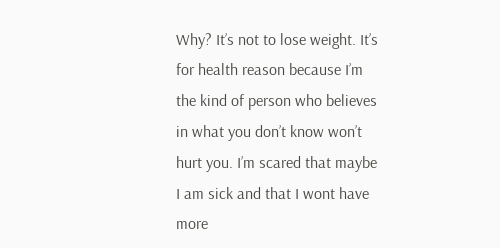Why? It’s not to lose weight. It’s for health reason because I’m the kind of person who believes in what you don’t know won’t hurt you. I’m scared that maybe I am sick and that I wont have more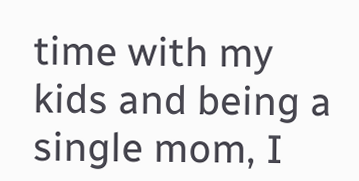time with my kids and being a single mom, I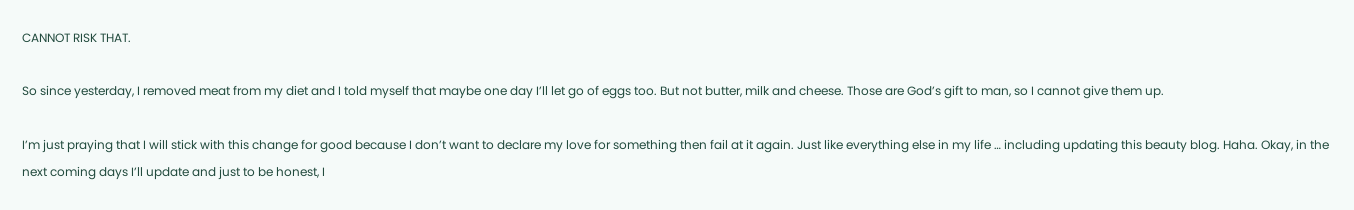CANNOT RISK THAT.

So since yesterday, I removed meat from my diet and I told myself that maybe one day I’ll let go of eggs too. But not butter, milk and cheese. Those are God’s gift to man, so I cannot give them up.

I’m just praying that I will stick with this change for good because I don’t want to declare my love for something then fail at it again. Just like everything else in my life … including updating this beauty blog. Haha. Okay, in the next coming days I’ll update and just to be honest, I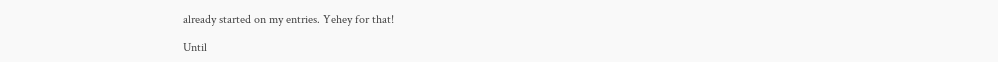already started on my entries. Yehey for that!

Until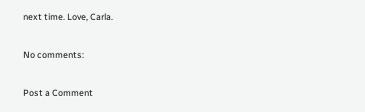next time. Love, Carla.

No comments:

Post a Comment